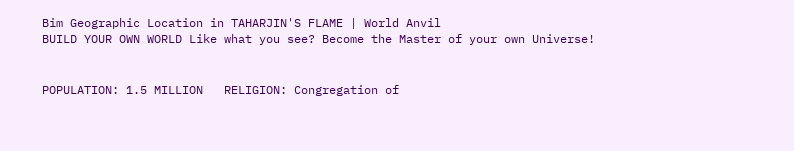Bim Geographic Location in TAHARJIN'S FLAME | World Anvil
BUILD YOUR OWN WORLD Like what you see? Become the Master of your own Universe!


POPULATION: 1.5 MILLION   RELIGION: Congregation of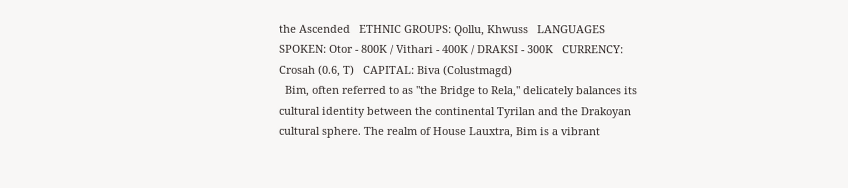the Ascended   ETHNIC GROUPS: Qollu, Khwuss   LANGUAGES SPOKEN: Otor - 800K / Vithari - 400K / DRAKSI - 300K   CURRENCY: Crosah (0.6, T)   CAPITAL: Biva (Colustmagd)
  Bim, often referred to as "the Bridge to Rela," delicately balances its cultural identity between the continental Tyrilan and the Drakoyan cultural sphere. The realm of House Lauxtra, Bim is a vibrant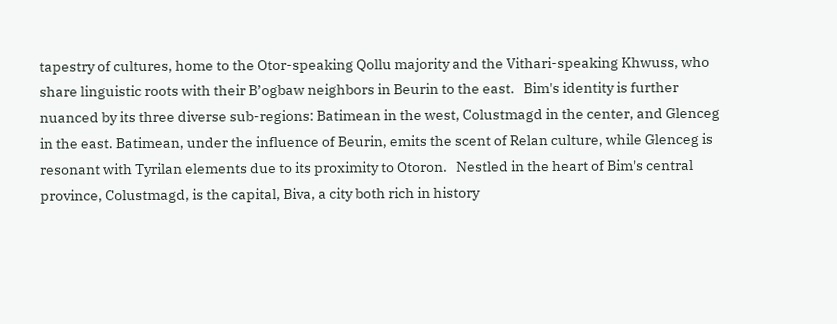tapestry of cultures, home to the Otor-speaking Qollu majority and the Vithari-speaking Khwuss, who share linguistic roots with their B’ogbaw neighbors in Beurin to the east.   Bim's identity is further nuanced by its three diverse sub-regions: Batimean in the west, Colustmagd in the center, and Glenceg in the east. Batimean, under the influence of Beurin, emits the scent of Relan culture, while Glenceg is resonant with Tyrilan elements due to its proximity to Otoron.   Nestled in the heart of Bim's central province, Colustmagd, is the capital, Biva, a city both rich in history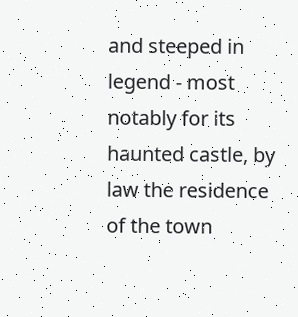and steeped in legend - most notably for its haunted castle, by law the residence of the town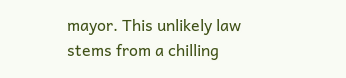mayor. This unlikely law stems from a chilling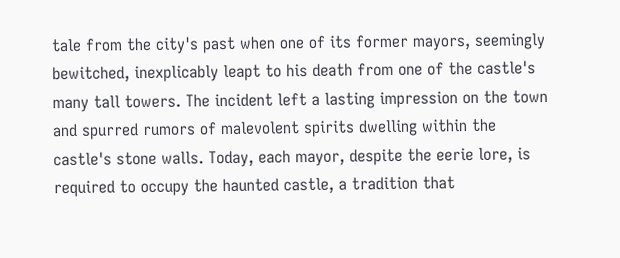tale from the city's past when one of its former mayors, seemingly bewitched, inexplicably leapt to his death from one of the castle's many tall towers. The incident left a lasting impression on the town and spurred rumors of malevolent spirits dwelling within the castle's stone walls. Today, each mayor, despite the eerie lore, is required to occupy the haunted castle, a tradition that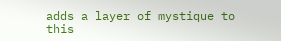adds a layer of mystique to this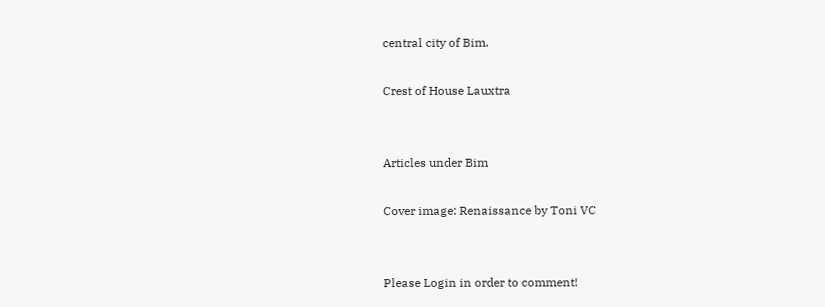central city of Bim.

Crest of House Lauxtra


Articles under Bim

Cover image: Renaissance by Toni VC


Please Login in order to comment!